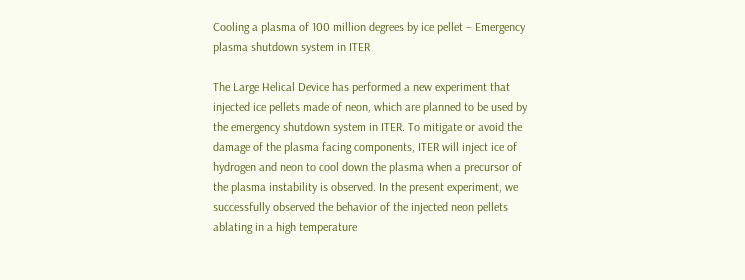Cooling a plasma of 100 million degrees by ice pellet – Emergency plasma shutdown system in ITER

The Large Helical Device has performed a new experiment that injected ice pellets made of neon, which are planned to be used by the emergency shutdown system in ITER. To mitigate or avoid the damage of the plasma facing components, ITER will inject ice of hydrogen and neon to cool down the plasma when a precursor of the plasma instability is observed. In the present experiment, we successfully observed the behavior of the injected neon pellets ablating in a high temperature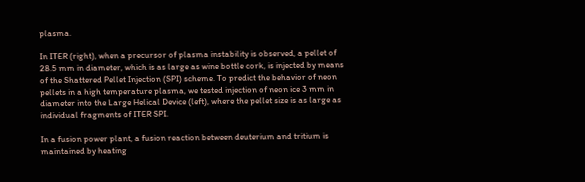plasma.

In ITER (right), when a precursor of plasma instability is observed, a pellet of 28.5 mm in diameter, which is as large as wine bottle cork, is injected by means of the Shattered Pellet Injection (SPI) scheme. To predict the behavior of neon pellets in a high temperature plasma, we tested injection of neon ice 3 mm in diameter into the Large Helical Device (left), where the pellet size is as large as individual fragments of ITER SPI.

In a fusion power plant, a fusion reaction between deuterium and tritium is maintained by heating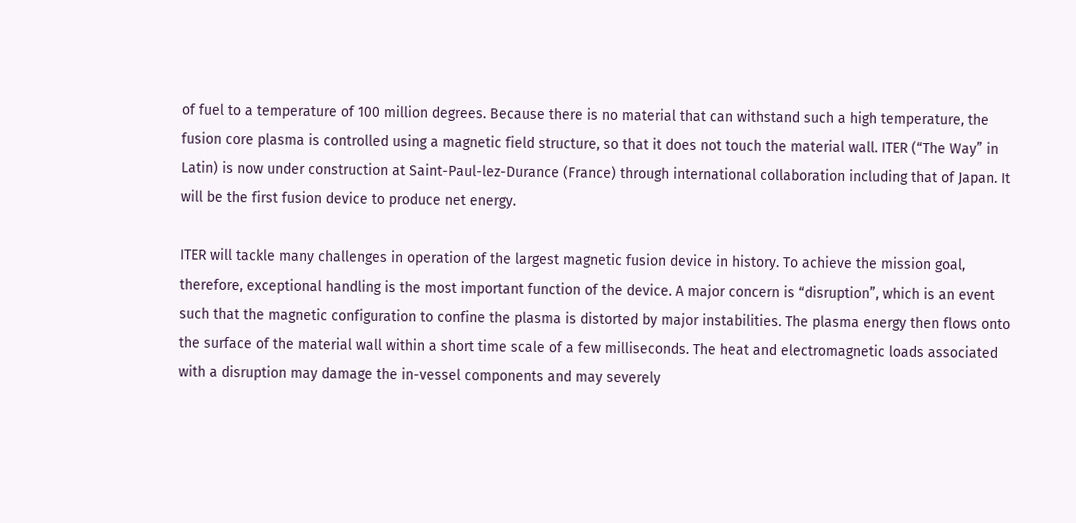of fuel to a temperature of 100 million degrees. Because there is no material that can withstand such a high temperature, the fusion core plasma is controlled using a magnetic field structure, so that it does not touch the material wall. ITER (“The Way” in Latin) is now under construction at Saint-Paul-lez-Durance (France) through international collaboration including that of Japan. It will be the first fusion device to produce net energy.

ITER will tackle many challenges in operation of the largest magnetic fusion device in history. To achieve the mission goal, therefore, exceptional handling is the most important function of the device. A major concern is “disruption”, which is an event such that the magnetic configuration to confine the plasma is distorted by major instabilities. The plasma energy then flows onto the surface of the material wall within a short time scale of a few milliseconds. The heat and electromagnetic loads associated with a disruption may damage the in-vessel components and may severely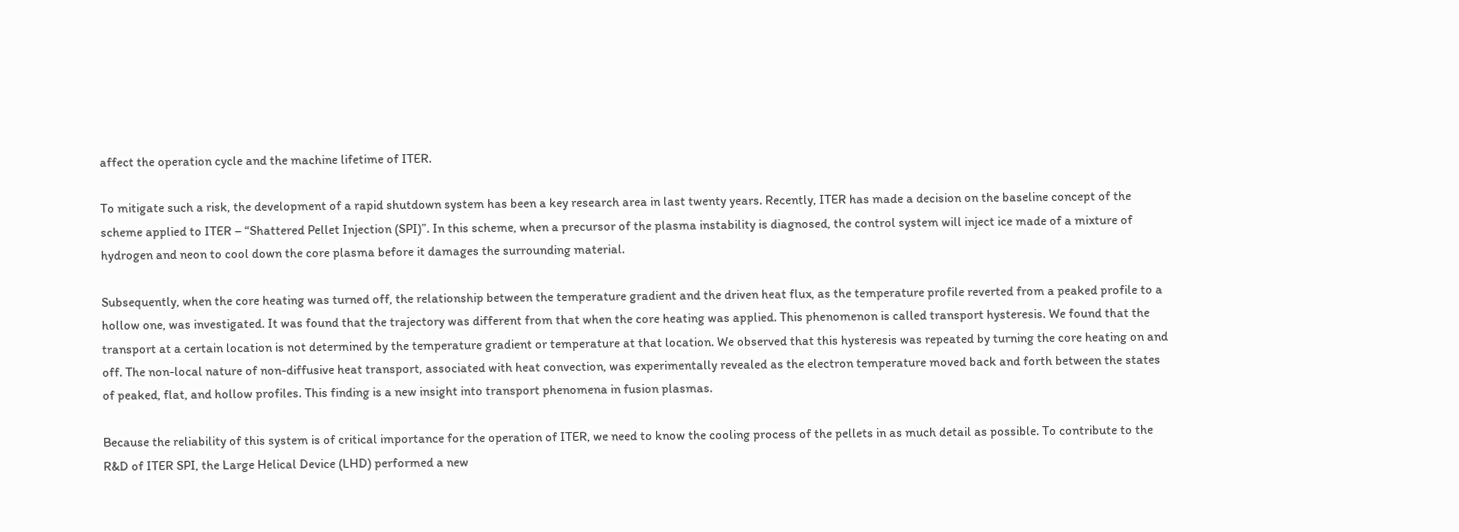affect the operation cycle and the machine lifetime of ITER.

To mitigate such a risk, the development of a rapid shutdown system has been a key research area in last twenty years. Recently, ITER has made a decision on the baseline concept of the scheme applied to ITER – “Shattered Pellet Injection (SPI)”. In this scheme, when a precursor of the plasma instability is diagnosed, the control system will inject ice made of a mixture of hydrogen and neon to cool down the core plasma before it damages the surrounding material.

Subsequently, when the core heating was turned off, the relationship between the temperature gradient and the driven heat flux, as the temperature profile reverted from a peaked profile to a hollow one, was investigated. It was found that the trajectory was different from that when the core heating was applied. This phenomenon is called transport hysteresis. We found that the transport at a certain location is not determined by the temperature gradient or temperature at that location. We observed that this hysteresis was repeated by turning the core heating on and off. The non-local nature of non-diffusive heat transport, associated with heat convection, was experimentally revealed as the electron temperature moved back and forth between the states of peaked, flat, and hollow profiles. This finding is a new insight into transport phenomena in fusion plasmas.

Because the reliability of this system is of critical importance for the operation of ITER, we need to know the cooling process of the pellets in as much detail as possible. To contribute to the R&D of ITER SPI, the Large Helical Device (LHD) performed a new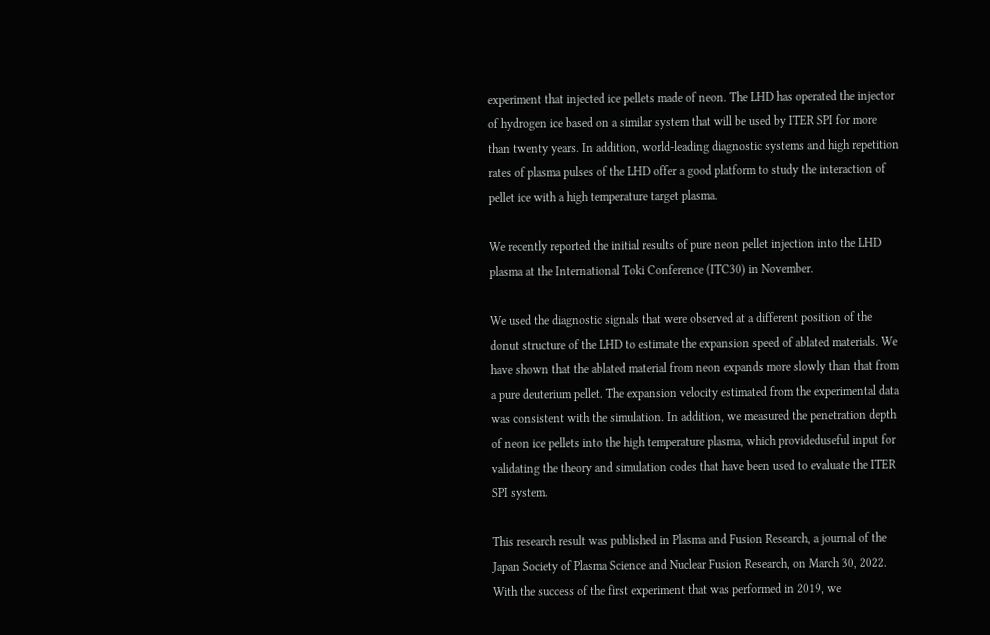experiment that injected ice pellets made of neon. The LHD has operated the injector of hydrogen ice based on a similar system that will be used by ITER SPI for more than twenty years. In addition, world-leading diagnostic systems and high repetition rates of plasma pulses of the LHD offer a good platform to study the interaction of pellet ice with a high temperature target plasma.

We recently reported the initial results of pure neon pellet injection into the LHD plasma at the International Toki Conference (ITC30) in November.

We used the diagnostic signals that were observed at a different position of the donut structure of the LHD to estimate the expansion speed of ablated materials. We have shown that the ablated material from neon expands more slowly than that from a pure deuterium pellet. The expansion velocity estimated from the experimental data was consistent with the simulation. In addition, we measured the penetration depth of neon ice pellets into the high temperature plasma, which provideduseful input for validating the theory and simulation codes that have been used to evaluate the ITER SPI system.

This research result was published in Plasma and Fusion Research, a journal of the Japan Society of Plasma Science and Nuclear Fusion Research, on March 30, 2022. With the success of the first experiment that was performed in 2019, we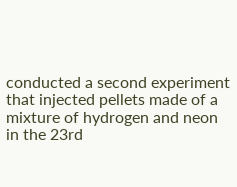conducted a second experiment that injected pellets made of a mixture of hydrogen and neon in the 23rd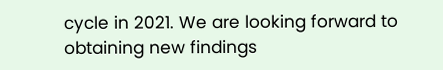cycle in 2021. We are looking forward to obtaining new findings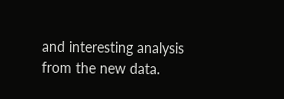and interesting analysis from the new data.